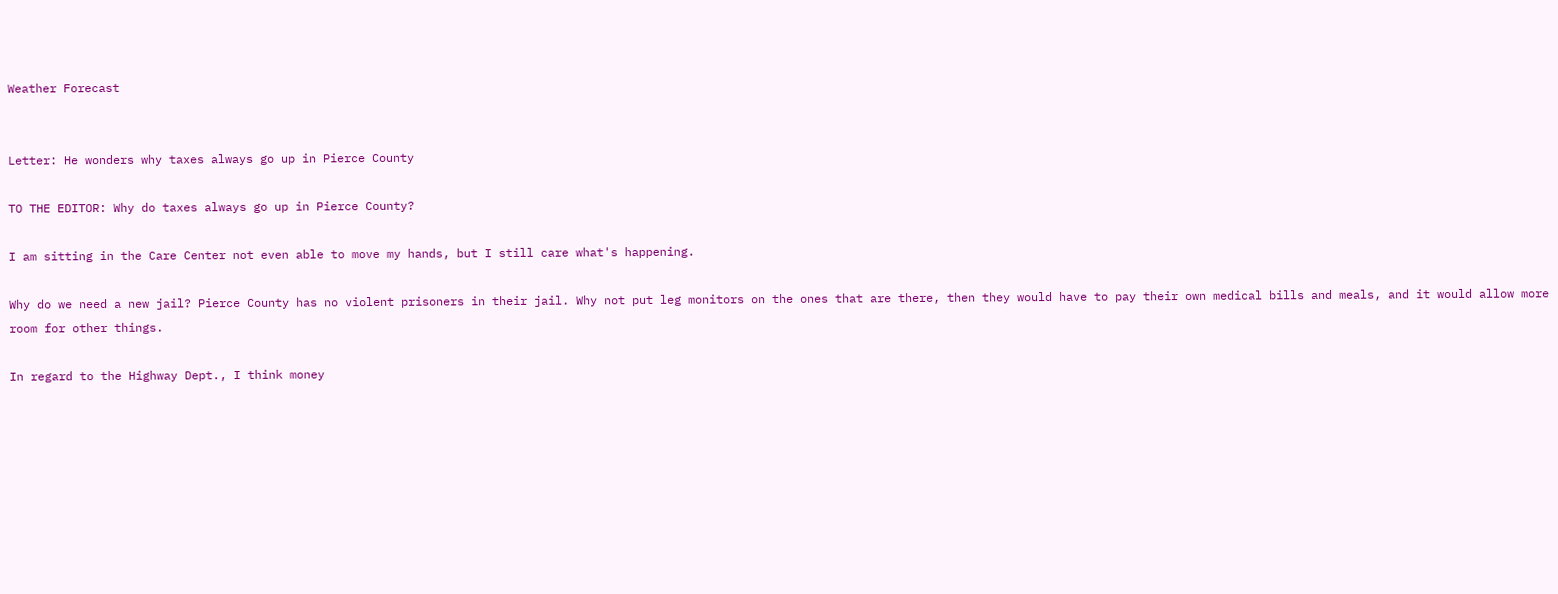Weather Forecast


Letter: He wonders why taxes always go up in Pierce County

TO THE EDITOR: Why do taxes always go up in Pierce County?

I am sitting in the Care Center not even able to move my hands, but I still care what's happening.

Why do we need a new jail? Pierce County has no violent prisoners in their jail. Why not put leg monitors on the ones that are there, then they would have to pay their own medical bills and meals, and it would allow more room for other things.

In regard to the Highway Dept., I think money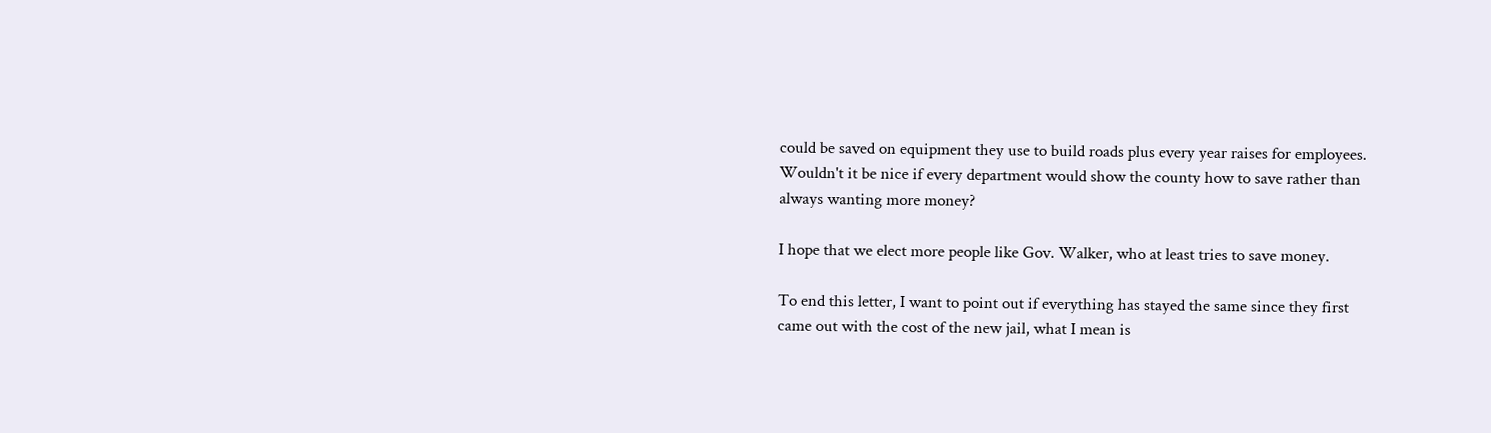could be saved on equipment they use to build roads plus every year raises for employees. Wouldn't it be nice if every department would show the county how to save rather than always wanting more money?

I hope that we elect more people like Gov. Walker, who at least tries to save money.

To end this letter, I want to point out if everything has stayed the same since they first came out with the cost of the new jail, what I mean is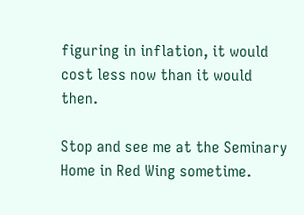figuring in inflation, it would cost less now than it would then.

Stop and see me at the Seminary Home in Red Wing sometime.